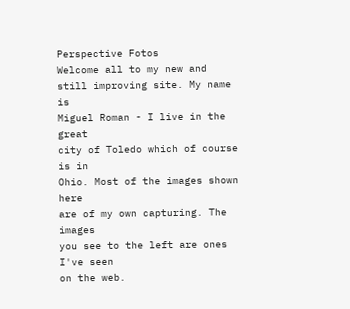Perspective Fotos
Welcome all to my new and
still improving site. My name is
Miguel Roman - I live in the great
city of Toledo which of course is in
Ohio. Most of the images shown here
are of my own capturing. The images
you see to the left are ones I've seen
on the web.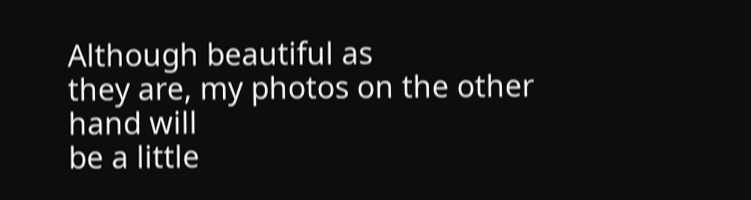Although beautiful as
they are, my photos on the other hand will
be a little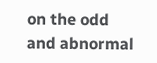on the odd and abnormal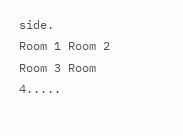side.
Room 1 Room 2 Room 3 Room 4.....